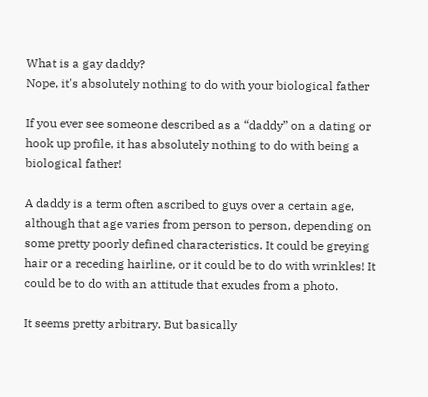What is a gay daddy?
Nope, it's absolutely nothing to do with your biological father

If you ever see someone described as a “daddy” on a dating or hook up profile, it has absolutely nothing to do with being a biological father!

A daddy is a term often ascribed to guys over a certain age, although that age varies from person to person, depending on some pretty poorly defined characteristics. It could be greying hair or a receding hairline, or it could be to do with wrinkles! It could be to do with an attitude that exudes from a photo.

It seems pretty arbitrary. But basically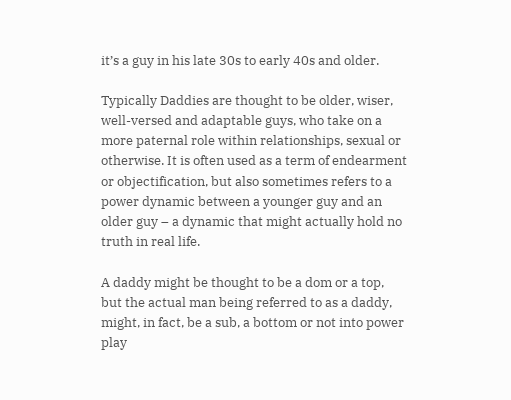it’s a guy in his late 30s to early 40s and older.

Typically Daddies are thought to be older, wiser, well-versed and adaptable guys, who take on a more paternal role within relationships, sexual or otherwise. It is often used as a term of endearment or objectification, but also sometimes refers to a power dynamic between a younger guy and an older guy – a dynamic that might actually hold no truth in real life.

A daddy might be thought to be a dom or a top, but the actual man being referred to as a daddy, might, in fact, be a sub, a bottom or not into power play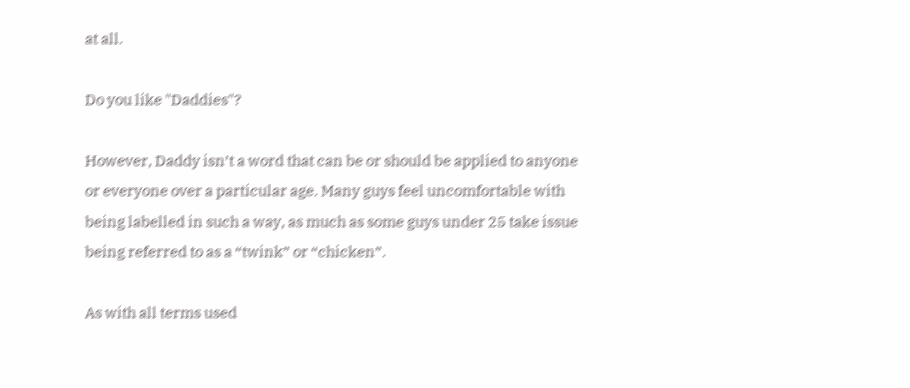at all.

Do you like "Daddies"?

However, Daddy isn’t a word that can be or should be applied to anyone or everyone over a particular age. Many guys feel uncomfortable with being labelled in such a way, as much as some guys under 25 take issue being referred to as a “twink” or “chicken”.

As with all terms used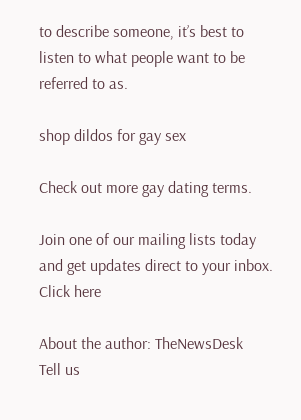to describe someone, it’s best to listen to what people want to be referred to as.

shop dildos for gay sex

Check out more gay dating terms.

Join one of our mailing lists today and get updates direct to your inbox. Click here

About the author: TheNewsDesk
Tell us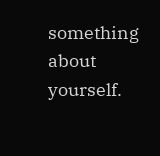something about yourself.